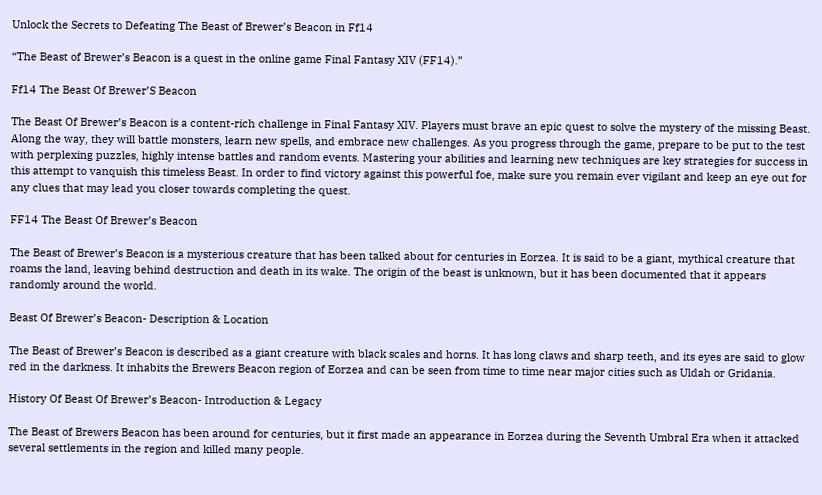Unlock the Secrets to Defeating The Beast of Brewer’s Beacon in Ff14

“The Beast of Brewer’s Beacon is a quest in the online game Final Fantasy XIV (FF14).”

Ff14 The Beast Of Brewer’S Beacon

The Beast Of Brewer’s Beacon is a content-rich challenge in Final Fantasy XIV. Players must brave an epic quest to solve the mystery of the missing Beast. Along the way, they will battle monsters, learn new spells, and embrace new challenges. As you progress through the game, prepare to be put to the test with perplexing puzzles, highly intense battles and random events. Mastering your abilities and learning new techniques are key strategies for success in this attempt to vanquish this timeless Beast. In order to find victory against this powerful foe, make sure you remain ever vigilant and keep an eye out for any clues that may lead you closer towards completing the quest.

FF14 The Beast Of Brewer’s Beacon

The Beast of Brewer’s Beacon is a mysterious creature that has been talked about for centuries in Eorzea. It is said to be a giant, mythical creature that roams the land, leaving behind destruction and death in its wake. The origin of the beast is unknown, but it has been documented that it appears randomly around the world.

Beast Of Brewer’s Beacon- Description & Location

The Beast of Brewer’s Beacon is described as a giant creature with black scales and horns. It has long claws and sharp teeth, and its eyes are said to glow red in the darkness. It inhabits the Brewers Beacon region of Eorzea and can be seen from time to time near major cities such as Uldah or Gridania.

History Of Beast Of Brewer’s Beacon- Introduction & Legacy

The Beast of Brewers Beacon has been around for centuries, but it first made an appearance in Eorzea during the Seventh Umbral Era when it attacked several settlements in the region and killed many people.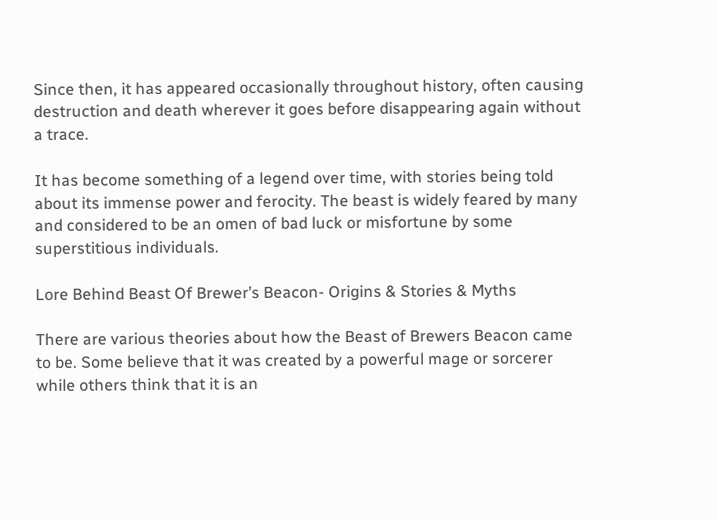Since then, it has appeared occasionally throughout history, often causing destruction and death wherever it goes before disappearing again without a trace.

It has become something of a legend over time, with stories being told about its immense power and ferocity. The beast is widely feared by many and considered to be an omen of bad luck or misfortune by some superstitious individuals.

Lore Behind Beast Of Brewer’s Beacon- Origins & Stories & Myths

There are various theories about how the Beast of Brewers Beacon came to be. Some believe that it was created by a powerful mage or sorcerer while others think that it is an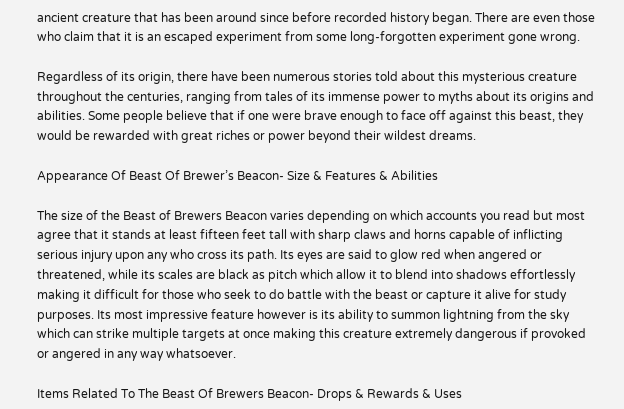ancient creature that has been around since before recorded history began. There are even those who claim that it is an escaped experiment from some long-forgotten experiment gone wrong.

Regardless of its origin, there have been numerous stories told about this mysterious creature throughout the centuries, ranging from tales of its immense power to myths about its origins and abilities. Some people believe that if one were brave enough to face off against this beast, they would be rewarded with great riches or power beyond their wildest dreams.

Appearance Of Beast Of Brewer’s Beacon- Size & Features & Abilities

The size of the Beast of Brewers Beacon varies depending on which accounts you read but most agree that it stands at least fifteen feet tall with sharp claws and horns capable of inflicting serious injury upon any who cross its path. Its eyes are said to glow red when angered or threatened, while its scales are black as pitch which allow it to blend into shadows effortlessly making it difficult for those who seek to do battle with the beast or capture it alive for study purposes. Its most impressive feature however is its ability to summon lightning from the sky which can strike multiple targets at once making this creature extremely dangerous if provoked or angered in any way whatsoever.

Items Related To The Beast Of Brewers Beacon- Drops & Rewards & Uses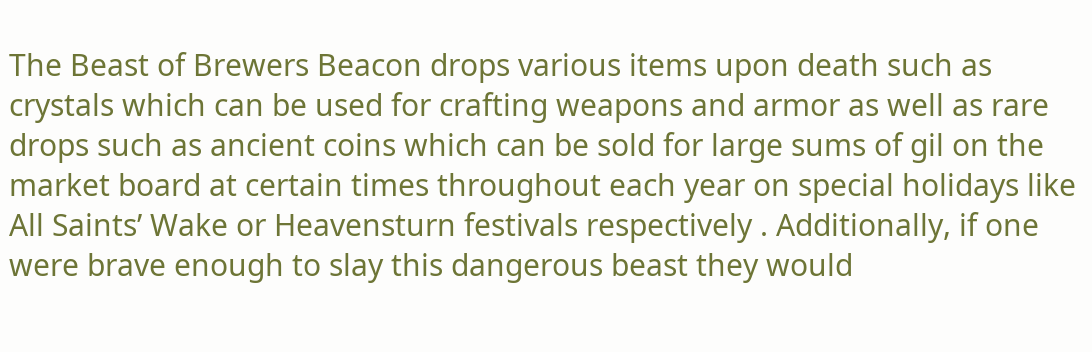The Beast of Brewers Beacon drops various items upon death such as crystals which can be used for crafting weapons and armor as well as rare drops such as ancient coins which can be sold for large sums of gil on the market board at certain times throughout each year on special holidays like All Saints’ Wake or Heavensturn festivals respectively . Additionally, if one were brave enough to slay this dangerous beast they would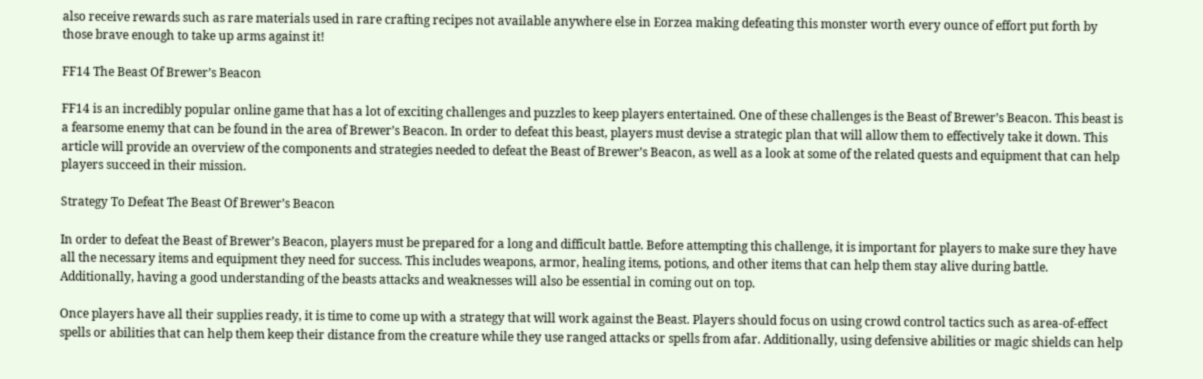also receive rewards such as rare materials used in rare crafting recipes not available anywhere else in Eorzea making defeating this monster worth every ounce of effort put forth by those brave enough to take up arms against it!

FF14 The Beast Of Brewer’s Beacon

FF14 is an incredibly popular online game that has a lot of exciting challenges and puzzles to keep players entertained. One of these challenges is the Beast of Brewer’s Beacon. This beast is a fearsome enemy that can be found in the area of Brewer’s Beacon. In order to defeat this beast, players must devise a strategic plan that will allow them to effectively take it down. This article will provide an overview of the components and strategies needed to defeat the Beast of Brewer’s Beacon, as well as a look at some of the related quests and equipment that can help players succeed in their mission.

Strategy To Defeat The Beast Of Brewer’s Beacon

In order to defeat the Beast of Brewer’s Beacon, players must be prepared for a long and difficult battle. Before attempting this challenge, it is important for players to make sure they have all the necessary items and equipment they need for success. This includes weapons, armor, healing items, potions, and other items that can help them stay alive during battle. Additionally, having a good understanding of the beasts attacks and weaknesses will also be essential in coming out on top.

Once players have all their supplies ready, it is time to come up with a strategy that will work against the Beast. Players should focus on using crowd control tactics such as area-of-effect spells or abilities that can help them keep their distance from the creature while they use ranged attacks or spells from afar. Additionally, using defensive abilities or magic shields can help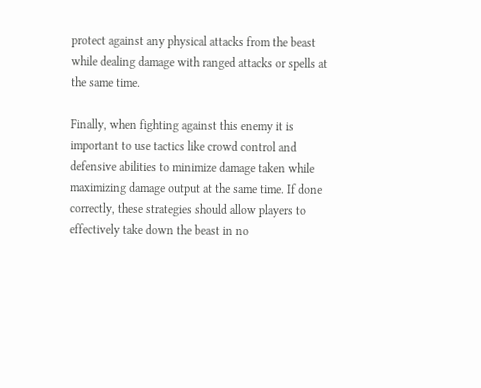protect against any physical attacks from the beast while dealing damage with ranged attacks or spells at the same time.

Finally, when fighting against this enemy it is important to use tactics like crowd control and defensive abilities to minimize damage taken while maximizing damage output at the same time. If done correctly, these strategies should allow players to effectively take down the beast in no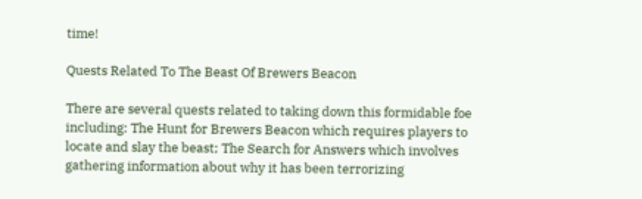time!

Quests Related To The Beast Of Brewers Beacon

There are several quests related to taking down this formidable foe including: The Hunt for Brewers Beacon which requires players to locate and slay the beast; The Search for Answers which involves gathering information about why it has been terrorizing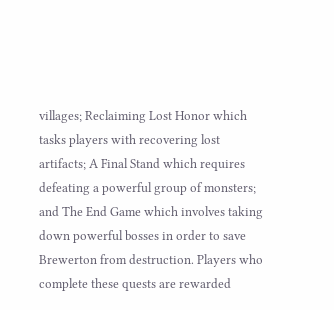villages; Reclaiming Lost Honor which tasks players with recovering lost artifacts; A Final Stand which requires defeating a powerful group of monsters; and The End Game which involves taking down powerful bosses in order to save Brewerton from destruction. Players who complete these quests are rewarded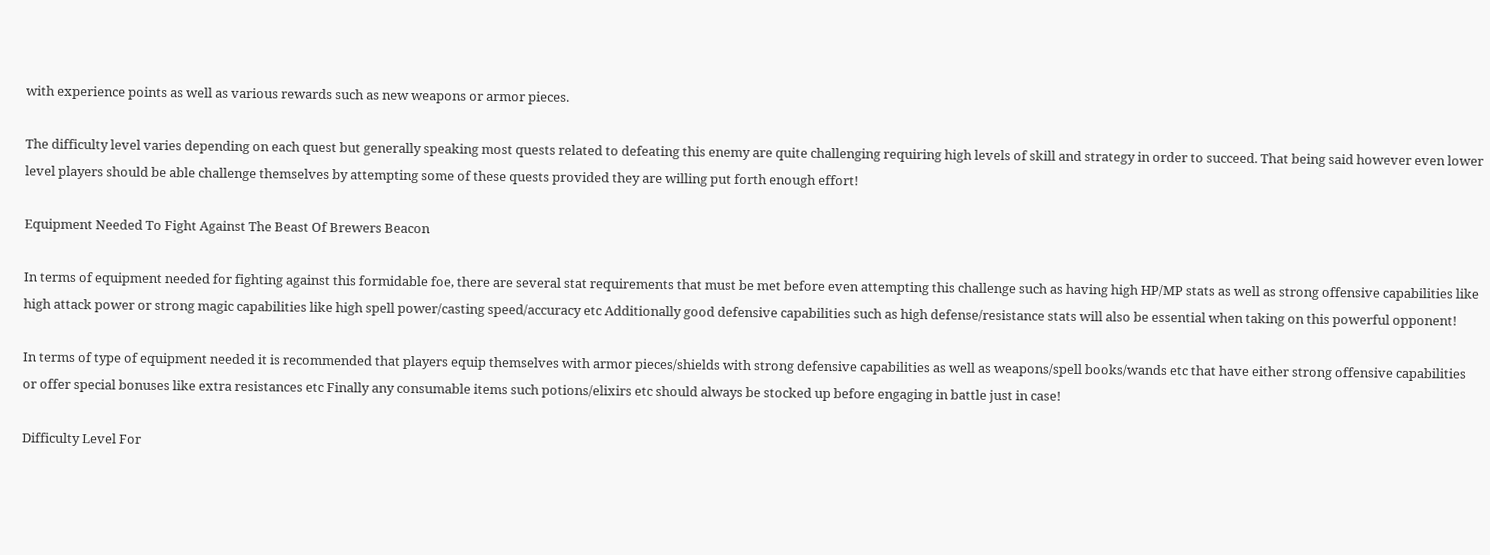with experience points as well as various rewards such as new weapons or armor pieces.

The difficulty level varies depending on each quest but generally speaking most quests related to defeating this enemy are quite challenging requiring high levels of skill and strategy in order to succeed. That being said however even lower level players should be able challenge themselves by attempting some of these quests provided they are willing put forth enough effort!

Equipment Needed To Fight Against The Beast Of Brewers Beacon

In terms of equipment needed for fighting against this formidable foe, there are several stat requirements that must be met before even attempting this challenge such as having high HP/MP stats as well as strong offensive capabilities like high attack power or strong magic capabilities like high spell power/casting speed/accuracy etc Additionally good defensive capabilities such as high defense/resistance stats will also be essential when taking on this powerful opponent!

In terms of type of equipment needed it is recommended that players equip themselves with armor pieces/shields with strong defensive capabilities as well as weapons/spell books/wands etc that have either strong offensive capabilities or offer special bonuses like extra resistances etc Finally any consumable items such potions/elixirs etc should always be stocked up before engaging in battle just in case!

Difficulty Level For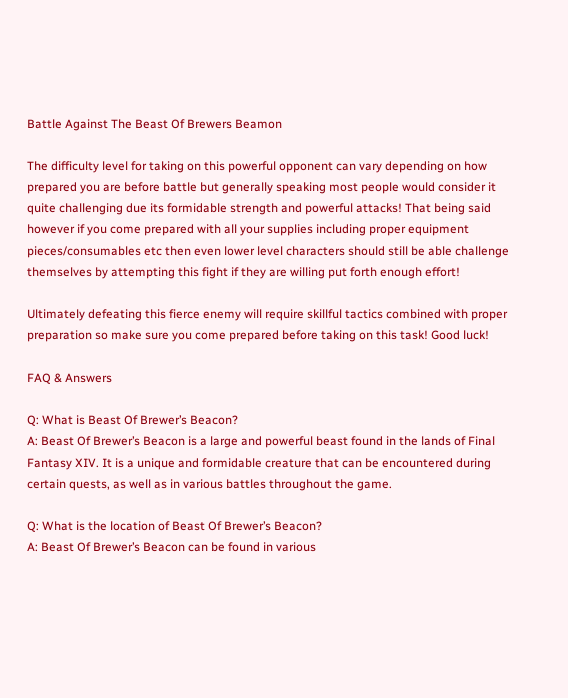Battle Against The Beast Of Brewers Beamon

The difficulty level for taking on this powerful opponent can vary depending on how prepared you are before battle but generally speaking most people would consider it quite challenging due its formidable strength and powerful attacks! That being said however if you come prepared with all your supplies including proper equipment pieces/consumables etc then even lower level characters should still be able challenge themselves by attempting this fight if they are willing put forth enough effort!

Ultimately defeating this fierce enemy will require skillful tactics combined with proper preparation so make sure you come prepared before taking on this task! Good luck!

FAQ & Answers

Q: What is Beast Of Brewer’s Beacon?
A: Beast Of Brewer’s Beacon is a large and powerful beast found in the lands of Final Fantasy XIV. It is a unique and formidable creature that can be encountered during certain quests, as well as in various battles throughout the game.

Q: What is the location of Beast Of Brewer’s Beacon?
A: Beast Of Brewer’s Beacon can be found in various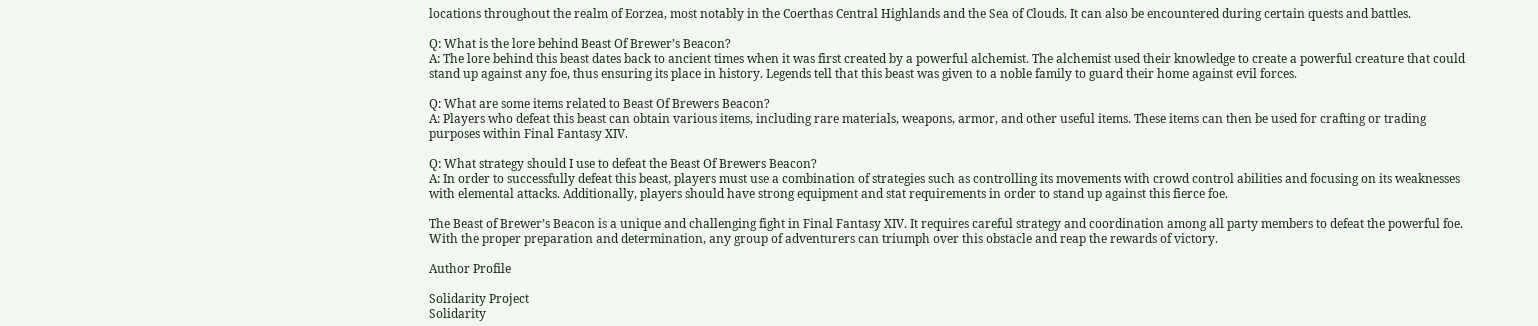locations throughout the realm of Eorzea, most notably in the Coerthas Central Highlands and the Sea of Clouds. It can also be encountered during certain quests and battles.

Q: What is the lore behind Beast Of Brewer’s Beacon?
A: The lore behind this beast dates back to ancient times when it was first created by a powerful alchemist. The alchemist used their knowledge to create a powerful creature that could stand up against any foe, thus ensuring its place in history. Legends tell that this beast was given to a noble family to guard their home against evil forces.

Q: What are some items related to Beast Of Brewers Beacon?
A: Players who defeat this beast can obtain various items, including rare materials, weapons, armor, and other useful items. These items can then be used for crafting or trading purposes within Final Fantasy XIV.

Q: What strategy should I use to defeat the Beast Of Brewers Beacon?
A: In order to successfully defeat this beast, players must use a combination of strategies such as controlling its movements with crowd control abilities and focusing on its weaknesses with elemental attacks. Additionally, players should have strong equipment and stat requirements in order to stand up against this fierce foe.

The Beast of Brewer’s Beacon is a unique and challenging fight in Final Fantasy XIV. It requires careful strategy and coordination among all party members to defeat the powerful foe. With the proper preparation and determination, any group of adventurers can triumph over this obstacle and reap the rewards of victory.

Author Profile

Solidarity Project
Solidarity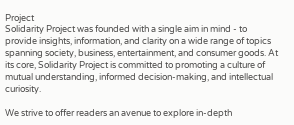Project
Solidarity Project was founded with a single aim in mind - to provide insights, information, and clarity on a wide range of topics spanning society, business, entertainment, and consumer goods. At its core, Solidarity Project is committed to promoting a culture of mutual understanding, informed decision-making, and intellectual curiosity.

We strive to offer readers an avenue to explore in-depth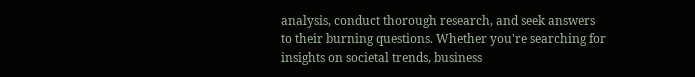analysis, conduct thorough research, and seek answers to their burning questions. Whether you're searching for insights on societal trends, business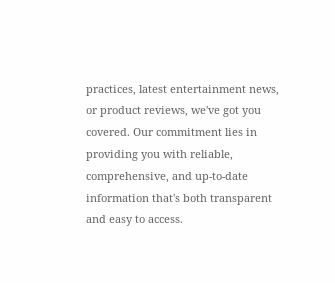practices, latest entertainment news, or product reviews, we've got you covered. Our commitment lies in providing you with reliable, comprehensive, and up-to-date information that's both transparent and easy to access.